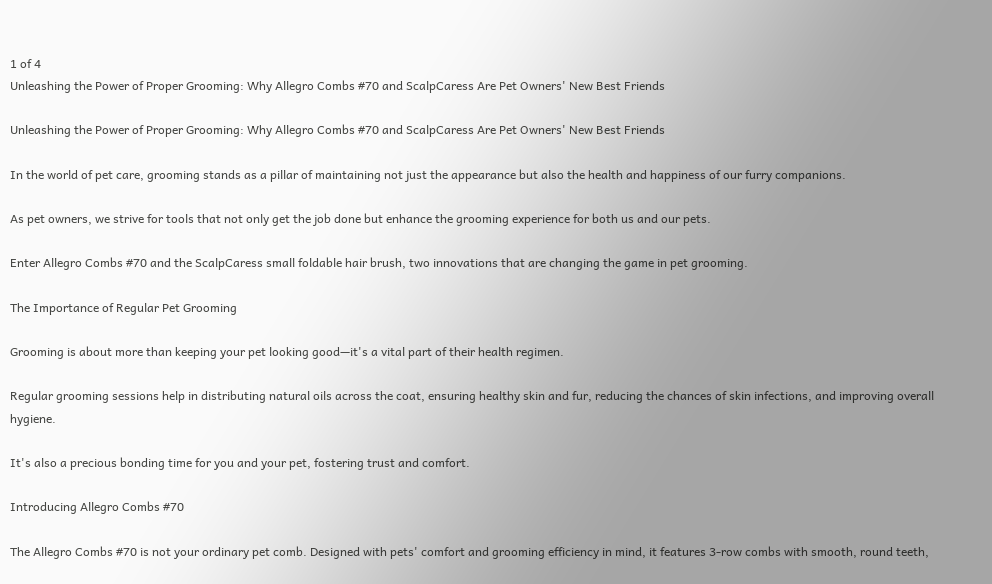1 of 4
Unleashing the Power of Proper Grooming: Why Allegro Combs #70 and ScalpCaress Are Pet Owners' New Best Friends

Unleashing the Power of Proper Grooming: Why Allegro Combs #70 and ScalpCaress Are Pet Owners' New Best Friends

In the world of pet care, grooming stands as a pillar of maintaining not just the appearance but also the health and happiness of our furry companions.

As pet owners, we strive for tools that not only get the job done but enhance the grooming experience for both us and our pets.

Enter Allegro Combs #70 and the ScalpCaress small foldable hair brush, two innovations that are changing the game in pet grooming.

The Importance of Regular Pet Grooming

Grooming is about more than keeping your pet looking good—it's a vital part of their health regimen.

Regular grooming sessions help in distributing natural oils across the coat, ensuring healthy skin and fur, reducing the chances of skin infections, and improving overall hygiene.

It's also a precious bonding time for you and your pet, fostering trust and comfort.

Introducing Allegro Combs #70

The Allegro Combs #70 is not your ordinary pet comb. Designed with pets' comfort and grooming efficiency in mind, it features 3-row combs with smooth, round teeth,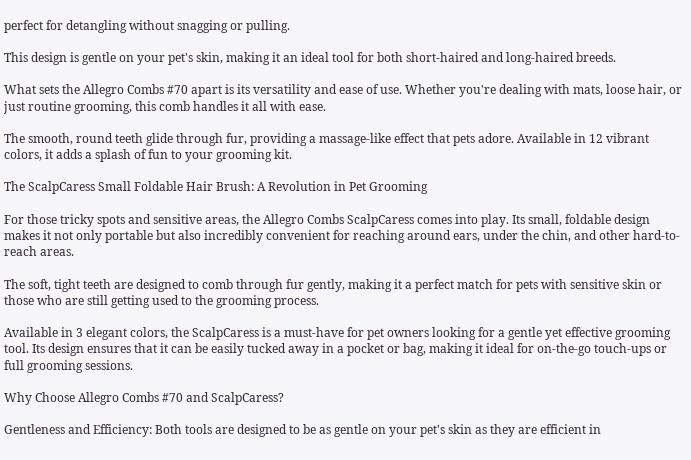perfect for detangling without snagging or pulling.

This design is gentle on your pet's skin, making it an ideal tool for both short-haired and long-haired breeds.

What sets the Allegro Combs #70 apart is its versatility and ease of use. Whether you're dealing with mats, loose hair, or just routine grooming, this comb handles it all with ease.

The smooth, round teeth glide through fur, providing a massage-like effect that pets adore. Available in 12 vibrant colors, it adds a splash of fun to your grooming kit.

The ScalpCaress Small Foldable Hair Brush: A Revolution in Pet Grooming

For those tricky spots and sensitive areas, the Allegro Combs ScalpCaress comes into play. Its small, foldable design makes it not only portable but also incredibly convenient for reaching around ears, under the chin, and other hard-to-reach areas.

The soft, tight teeth are designed to comb through fur gently, making it a perfect match for pets with sensitive skin or those who are still getting used to the grooming process.

Available in 3 elegant colors, the ScalpCaress is a must-have for pet owners looking for a gentle yet effective grooming tool. Its design ensures that it can be easily tucked away in a pocket or bag, making it ideal for on-the-go touch-ups or full grooming sessions.

Why Choose Allegro Combs #70 and ScalpCaress?

Gentleness and Efficiency: Both tools are designed to be as gentle on your pet's skin as they are efficient in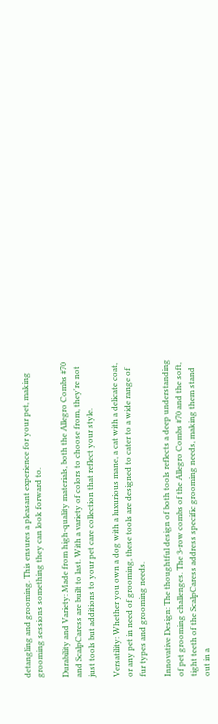detangling and grooming. This ensures a pleasant experience for your pet, making grooming sessions something they can look forward to.

Durability and Variety: Made from high-quality materials, both the Allegro Combs #70 and ScalpCaress are built to last. With a variety of colors to choose from, they're not just tools but additions to your pet care collection that reflect your style.

Versatility: Whether you own a dog with a luxurious mane, a cat with a delicate coat, or any pet in need of grooming, these tools are designed to cater to a wide range of fur types and grooming needs.

Innovative Design: The thoughtful design of both tools reflects a deep understanding of pet grooming challenges. The 3-row combs of the Allegro Combs #70 and the soft, tight teeth of the ScalpCaress address specific grooming needs, making them stand out in a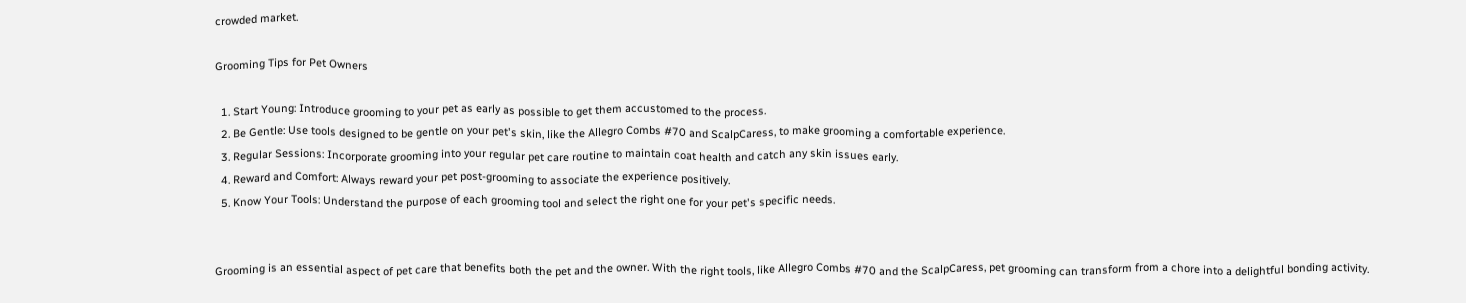crowded market.

Grooming Tips for Pet Owners

  1. Start Young: Introduce grooming to your pet as early as possible to get them accustomed to the process.
  2. Be Gentle: Use tools designed to be gentle on your pet's skin, like the Allegro Combs #70 and ScalpCaress, to make grooming a comfortable experience.
  3. Regular Sessions: Incorporate grooming into your regular pet care routine to maintain coat health and catch any skin issues early.
  4. Reward and Comfort: Always reward your pet post-grooming to associate the experience positively.
  5. Know Your Tools: Understand the purpose of each grooming tool and select the right one for your pet's specific needs.


Grooming is an essential aspect of pet care that benefits both the pet and the owner. With the right tools, like Allegro Combs #70 and the ScalpCaress, pet grooming can transform from a chore into a delightful bonding activity.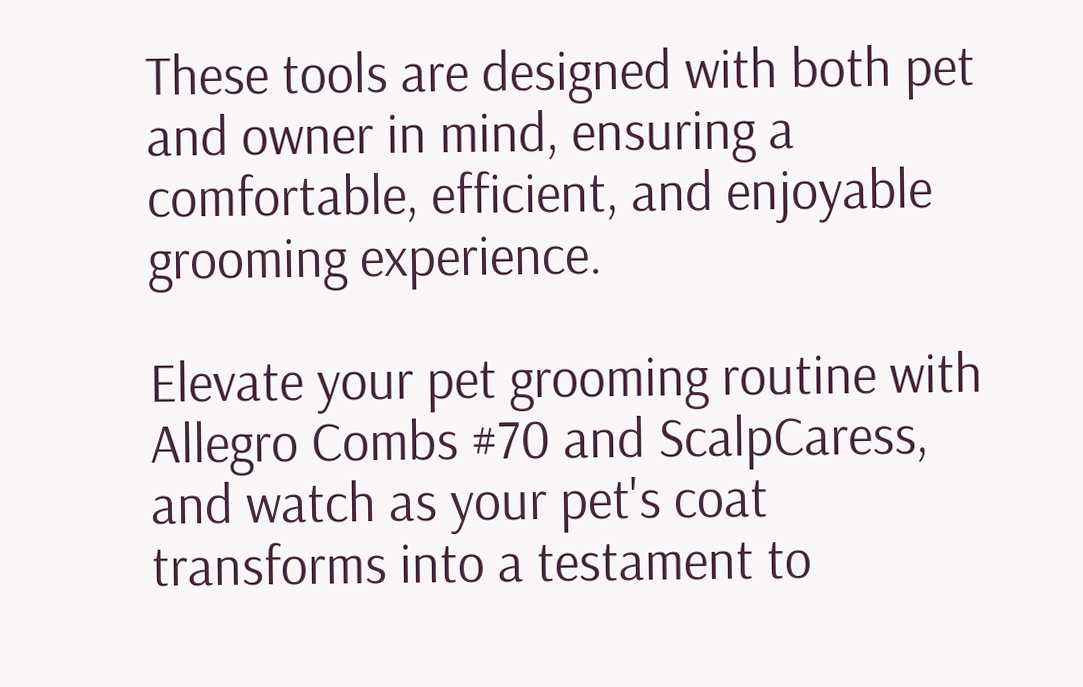These tools are designed with both pet and owner in mind, ensuring a comfortable, efficient, and enjoyable grooming experience.

Elevate your pet grooming routine with Allegro Combs #70 and ScalpCaress, and watch as your pet's coat transforms into a testament to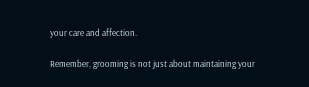your care and affection.

Remember, grooming is not just about maintaining your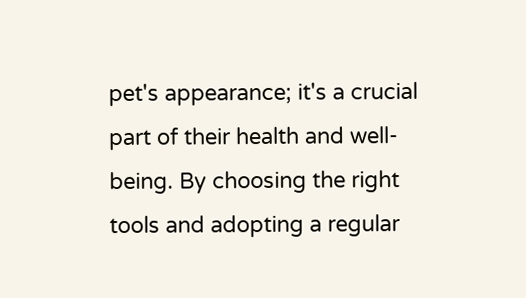pet's appearance; it's a crucial part of their health and well-being. By choosing the right tools and adopting a regular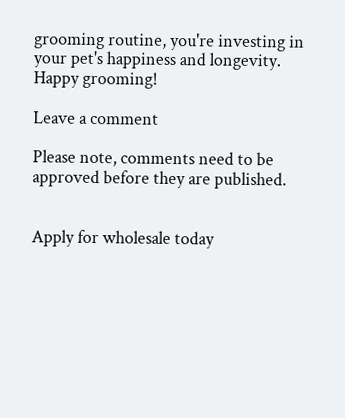grooming routine, you're investing in your pet's happiness and longevity. Happy grooming!

Leave a comment

Please note, comments need to be approved before they are published.


Apply for wholesale today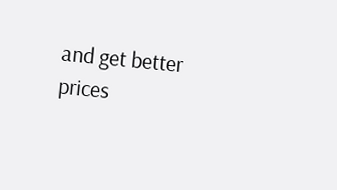and get better prices